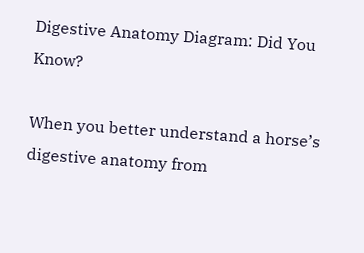Digestive Anatomy Diagram: Did You Know?

When you better understand a horse’s digestive anatomy from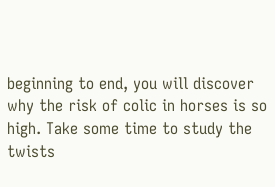beginning to end, you will discover why the risk of colic in horses is so high. Take some time to study the twists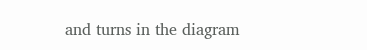and turns in the diagram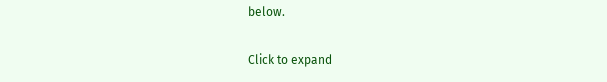below.

Click to expand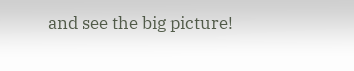and see the big picture!